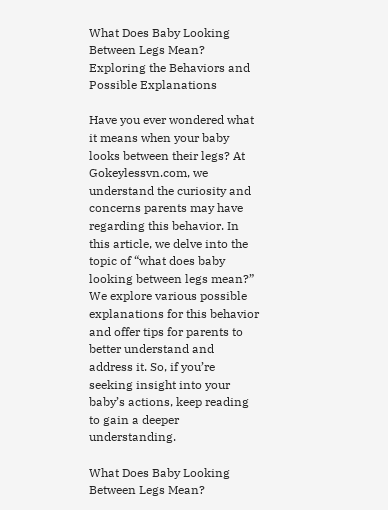What Does Baby Looking Between Legs Mean? Exploring the Behaviors and Possible Explanations

Have you ever wondered what it means when your baby looks between their legs? At Gokeylessvn.com, we understand the curiosity and concerns parents may have regarding this behavior. In this article, we delve into the topic of “what does baby looking between legs mean?” We explore various possible explanations for this behavior and offer tips for parents to better understand and address it. So, if you’re seeking insight into your baby’s actions, keep reading to gain a deeper understanding.

What Does Baby Looking Between Legs Mean?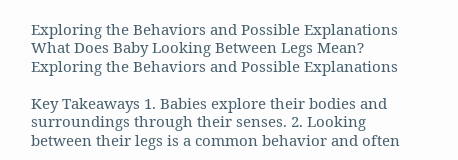Exploring the Behaviors and Possible Explanations
What Does Baby Looking Between Legs Mean? Exploring the Behaviors and Possible Explanations

Key Takeaways 1. Babies explore their bodies and surroundings through their senses. 2. Looking between their legs is a common behavior and often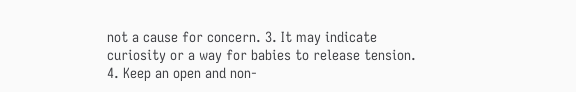not a cause for concern. 3. It may indicate curiosity or a way for babies to release tension. 4. Keep an open and non-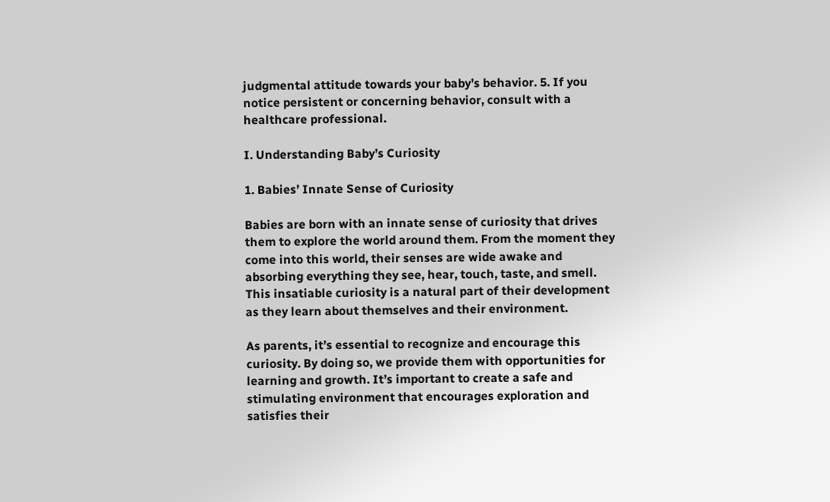judgmental attitude towards your baby’s behavior. 5. If you notice persistent or concerning behavior, consult with a healthcare professional.

I. Understanding Baby’s Curiosity

1. Babies’ Innate Sense of Curiosity

Babies are born with an innate sense of curiosity that drives them to explore the world around them. From the moment they come into this world, their senses are wide awake and absorbing everything they see, hear, touch, taste, and smell. This insatiable curiosity is a natural part of their development as they learn about themselves and their environment.

As parents, it’s essential to recognize and encourage this curiosity. By doing so, we provide them with opportunities for learning and growth. It’s important to create a safe and stimulating environment that encourages exploration and satisfies their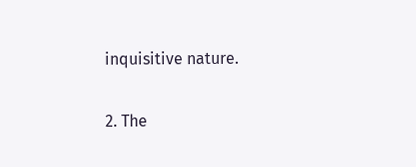inquisitive nature.

2. The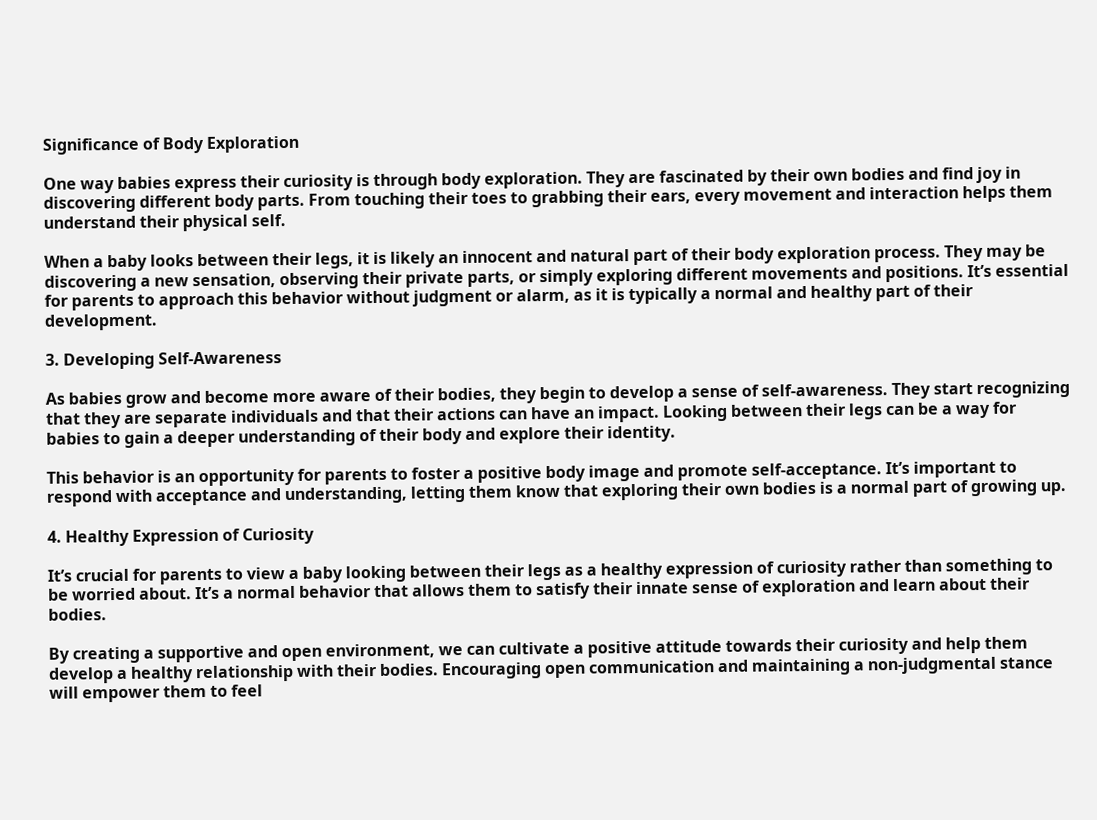Significance of Body Exploration

One way babies express their curiosity is through body exploration. They are fascinated by their own bodies and find joy in discovering different body parts. From touching their toes to grabbing their ears, every movement and interaction helps them understand their physical self.

When a baby looks between their legs, it is likely an innocent and natural part of their body exploration process. They may be discovering a new sensation, observing their private parts, or simply exploring different movements and positions. It’s essential for parents to approach this behavior without judgment or alarm, as it is typically a normal and healthy part of their development.

3. Developing Self-Awareness

As babies grow and become more aware of their bodies, they begin to develop a sense of self-awareness. They start recognizing that they are separate individuals and that their actions can have an impact. Looking between their legs can be a way for babies to gain a deeper understanding of their body and explore their identity.

This behavior is an opportunity for parents to foster a positive body image and promote self-acceptance. It’s important to respond with acceptance and understanding, letting them know that exploring their own bodies is a normal part of growing up.

4. Healthy Expression of Curiosity

It’s crucial for parents to view a baby looking between their legs as a healthy expression of curiosity rather than something to be worried about. It’s a normal behavior that allows them to satisfy their innate sense of exploration and learn about their bodies.

By creating a supportive and open environment, we can cultivate a positive attitude towards their curiosity and help them develop a healthy relationship with their bodies. Encouraging open communication and maintaining a non-judgmental stance will empower them to feel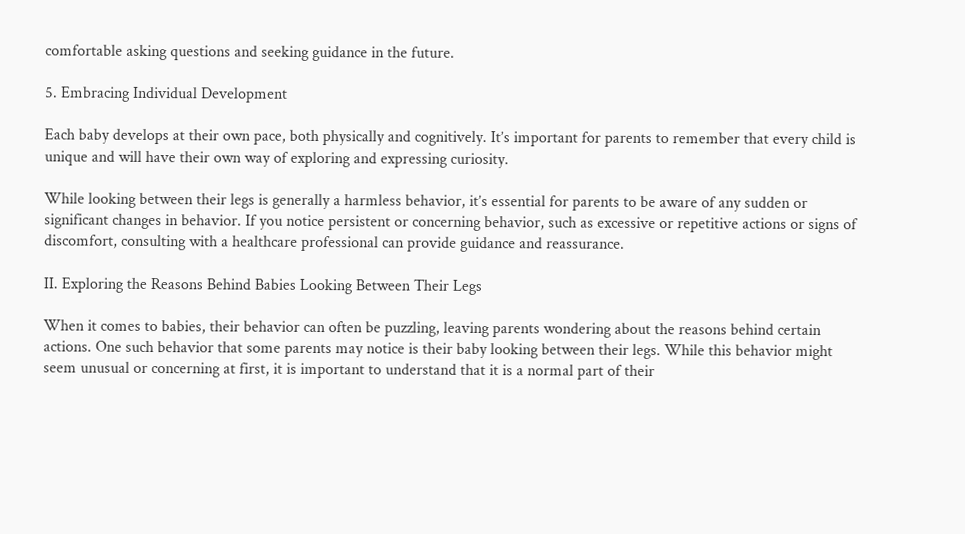comfortable asking questions and seeking guidance in the future.

5. Embracing Individual Development

Each baby develops at their own pace, both physically and cognitively. It’s important for parents to remember that every child is unique and will have their own way of exploring and expressing curiosity.

While looking between their legs is generally a harmless behavior, it’s essential for parents to be aware of any sudden or significant changes in behavior. If you notice persistent or concerning behavior, such as excessive or repetitive actions or signs of discomfort, consulting with a healthcare professional can provide guidance and reassurance.

II. Exploring the Reasons Behind Babies Looking Between Their Legs

When it comes to babies, their behavior can often be puzzling, leaving parents wondering about the reasons behind certain actions. One such behavior that some parents may notice is their baby looking between their legs. While this behavior might seem unusual or concerning at first, it is important to understand that it is a normal part of their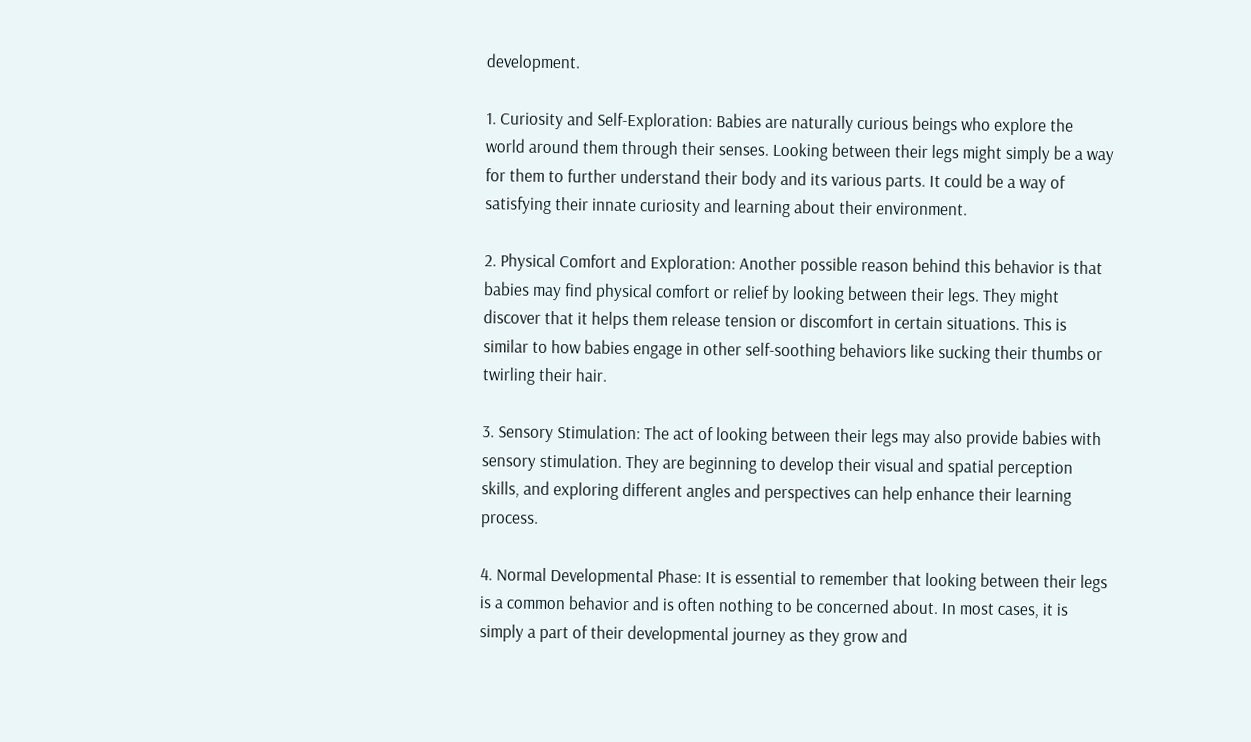development.

1. Curiosity and Self-Exploration: Babies are naturally curious beings who explore the world around them through their senses. Looking between their legs might simply be a way for them to further understand their body and its various parts. It could be a way of satisfying their innate curiosity and learning about their environment.

2. Physical Comfort and Exploration: Another possible reason behind this behavior is that babies may find physical comfort or relief by looking between their legs. They might discover that it helps them release tension or discomfort in certain situations. This is similar to how babies engage in other self-soothing behaviors like sucking their thumbs or twirling their hair.

3. Sensory Stimulation: The act of looking between their legs may also provide babies with sensory stimulation. They are beginning to develop their visual and spatial perception skills, and exploring different angles and perspectives can help enhance their learning process.

4. Normal Developmental Phase: It is essential to remember that looking between their legs is a common behavior and is often nothing to be concerned about. In most cases, it is simply a part of their developmental journey as they grow and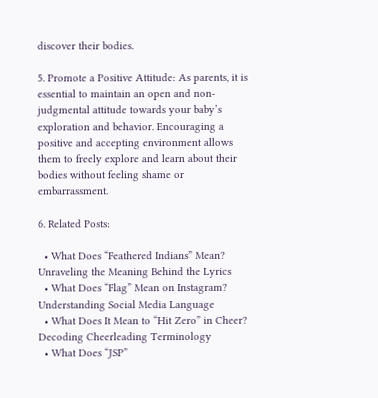discover their bodies.

5. Promote a Positive Attitude: As parents, it is essential to maintain an open and non-judgmental attitude towards your baby’s exploration and behavior. Encouraging a positive and accepting environment allows them to freely explore and learn about their bodies without feeling shame or embarrassment.

6. Related Posts:

  • What Does “Feathered Indians” Mean? Unraveling the Meaning Behind the Lyrics
  • What Does “Flag” Mean on Instagram? Understanding Social Media Language
  • What Does It Mean to “Hit Zero” in Cheer? Decoding Cheerleading Terminology
  • What Does “JSP”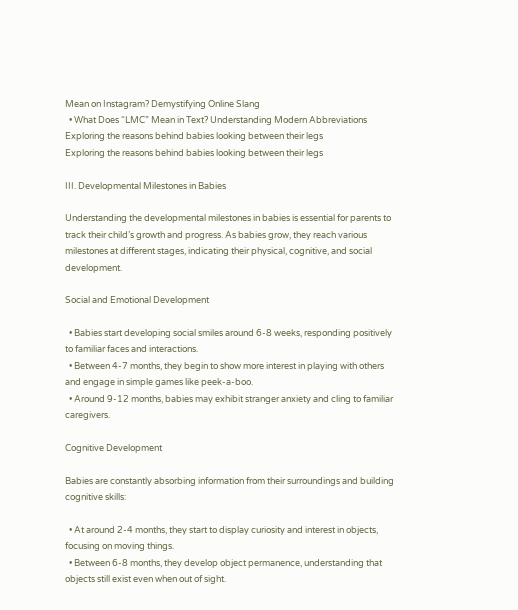Mean on Instagram? Demystifying Online Slang
  • What Does “LMC” Mean in Text? Understanding Modern Abbreviations
Exploring the reasons behind babies looking between their legs
Exploring the reasons behind babies looking between their legs

III. Developmental Milestones in Babies

Understanding the developmental milestones in babies is essential for parents to track their child’s growth and progress. As babies grow, they reach various milestones at different stages, indicating their physical, cognitive, and social development.

Social and Emotional Development

  • Babies start developing social smiles around 6-8 weeks, responding positively to familiar faces and interactions.
  • Between 4-7 months, they begin to show more interest in playing with others and engage in simple games like peek-a-boo.
  • Around 9-12 months, babies may exhibit stranger anxiety and cling to familiar caregivers.

Cognitive Development

Babies are constantly absorbing information from their surroundings and building cognitive skills:

  • At around 2-4 months, they start to display curiosity and interest in objects, focusing on moving things.
  • Between 6-8 months, they develop object permanence, understanding that objects still exist even when out of sight.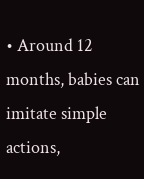• Around 12 months, babies can imitate simple actions,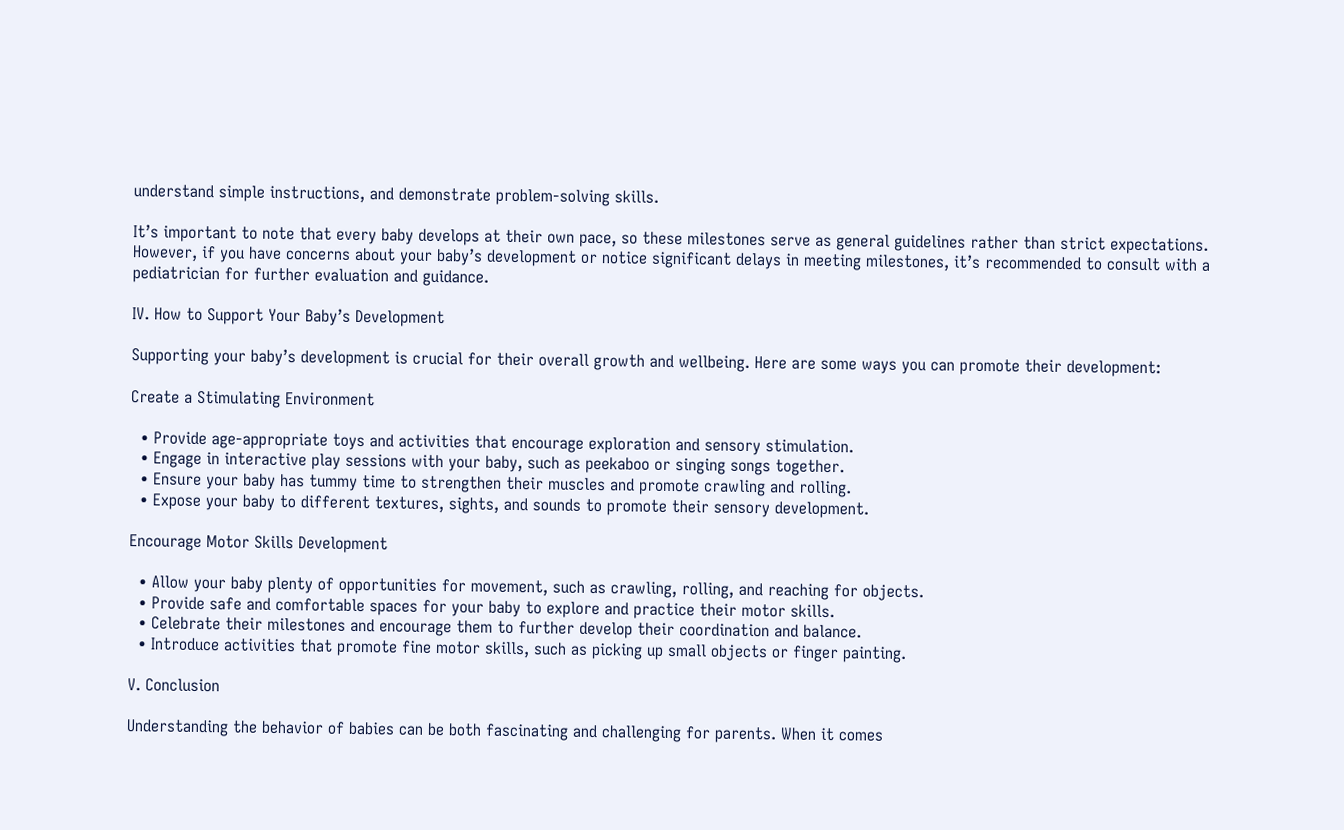understand simple instructions, and demonstrate problem-solving skills.

It’s important to note that every baby develops at their own pace, so these milestones serve as general guidelines rather than strict expectations. However, if you have concerns about your baby’s development or notice significant delays in meeting milestones, it’s recommended to consult with a pediatrician for further evaluation and guidance.

IV. How to Support Your Baby’s Development

Supporting your baby’s development is crucial for their overall growth and wellbeing. Here are some ways you can promote their development:

Create a Stimulating Environment

  • Provide age-appropriate toys and activities that encourage exploration and sensory stimulation.
  • Engage in interactive play sessions with your baby, such as peekaboo or singing songs together.
  • Ensure your baby has tummy time to strengthen their muscles and promote crawling and rolling.
  • Expose your baby to different textures, sights, and sounds to promote their sensory development.

Encourage Motor Skills Development

  • Allow your baby plenty of opportunities for movement, such as crawling, rolling, and reaching for objects.
  • Provide safe and comfortable spaces for your baby to explore and practice their motor skills.
  • Celebrate their milestones and encourage them to further develop their coordination and balance.
  • Introduce activities that promote fine motor skills, such as picking up small objects or finger painting.

V. Conclusion

Understanding the behavior of babies can be both fascinating and challenging for parents. When it comes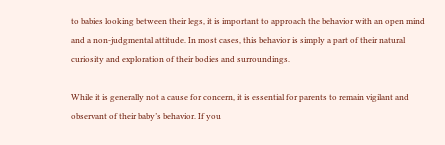to babies looking between their legs, it is important to approach the behavior with an open mind and a non-judgmental attitude. In most cases, this behavior is simply a part of their natural curiosity and exploration of their bodies and surroundings.

While it is generally not a cause for concern, it is essential for parents to remain vigilant and observant of their baby’s behavior. If you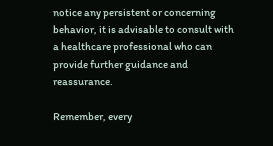notice any persistent or concerning behavior, it is advisable to consult with a healthcare professional who can provide further guidance and reassurance.

Remember, every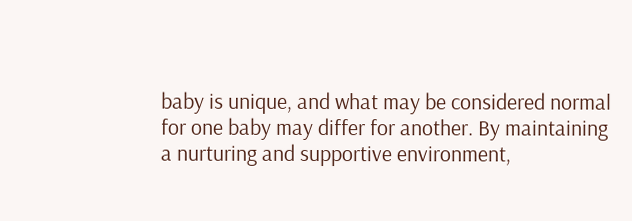baby is unique, and what may be considered normal for one baby may differ for another. By maintaining a nurturing and supportive environment,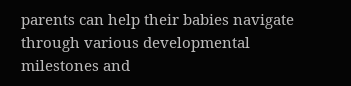parents can help their babies navigate through various developmental milestones and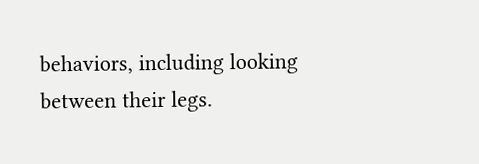behaviors, including looking between their legs.